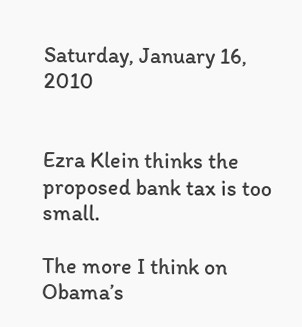Saturday, January 16, 2010


Ezra Klein thinks the proposed bank tax is too small.

The more I think on Obama’s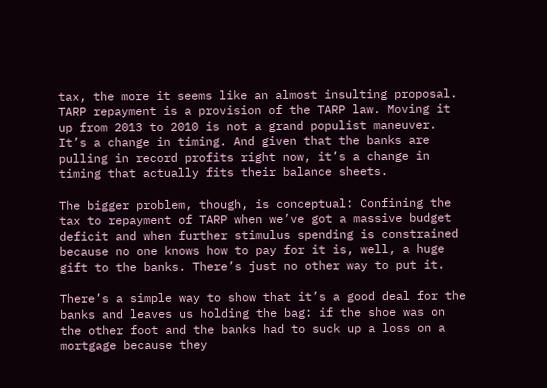tax, the more it seems like an almost insulting proposal. TARP repayment is a provision of the TARP law. Moving it up from 2013 to 2010 is not a grand populist maneuver. It’s a change in timing. And given that the banks are pulling in record profits right now, it’s a change in timing that actually fits their balance sheets.

The bigger problem, though, is conceptual: Confining the tax to repayment of TARP when we’ve got a massive budget deficit and when further stimulus spending is constrained because no one knows how to pay for it is, well, a huge gift to the banks. There’s just no other way to put it.

There’s a simple way to show that it’s a good deal for the banks and leaves us holding the bag: if the shoe was on the other foot and the banks had to suck up a loss on a mortgage because they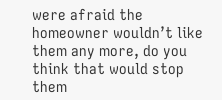were afraid the homeowner wouldn’t like them any more, do you think that would stop them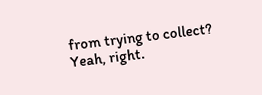from trying to collect? Yeah, right.